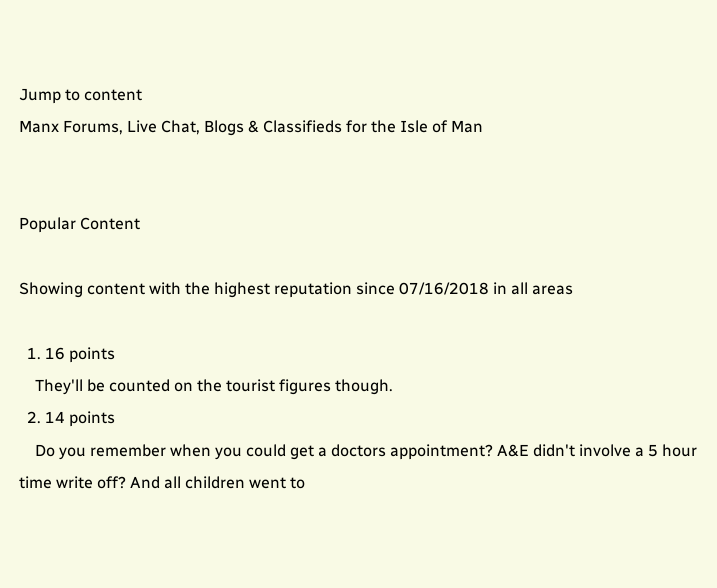Jump to content
Manx Forums, Live Chat, Blogs & Classifieds for the Isle of Man


Popular Content

Showing content with the highest reputation since 07/16/2018 in all areas

  1. 16 points
    They'll be counted on the tourist figures though.
  2. 14 points
    Do you remember when you could get a doctors appointment? A&E didn't involve a 5 hour time write off? And all children went to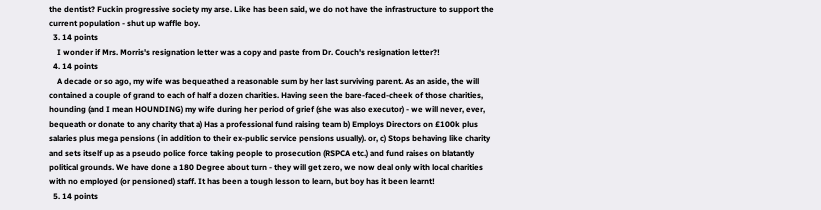the dentist? Fuckin progressive society my arse. Like has been said, we do not have the infrastructure to support the current population - shut up waffle boy.
  3. 14 points
    I wonder if Mrs. Morris's resignation letter was a copy and paste from Dr. Couch's resignation letter?!
  4. 14 points
    A decade or so ago, my wife was bequeathed a reasonable sum by her last surviving parent. As an aside, the will contained a couple of grand to each of half a dozen charities. Having seen the bare-faced-cheek of those charities, hounding (and I mean HOUNDING) my wife during her period of grief (she was also executor) - we will never, ever, bequeath or donate to any charity that a) Has a professional fund raising team b) Employs Directors on £100k plus salaries plus mega pensions ( in addition to their ex-public service pensions usually). or, c) Stops behaving like charity and sets itself up as a pseudo police force taking people to prosecution (RSPCA etc.) and fund raises on blatantly political grounds. We have done a 180 Degree about turn - they will get zero, we now deal only with local charities with no employed (or pensioned) staff. It has been a tough lesson to learn, but boy has it been learnt!
  5. 14 points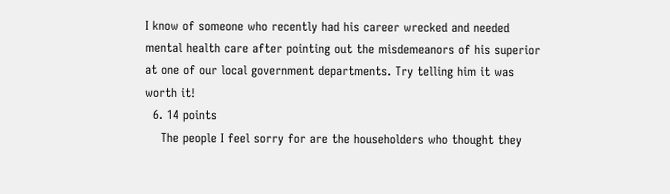I know of someone who recently had his career wrecked and needed mental health care after pointing out the misdemeanors of his superior at one of our local government departments. Try telling him it was worth it!
  6. 14 points
    The people I feel sorry for are the householders who thought they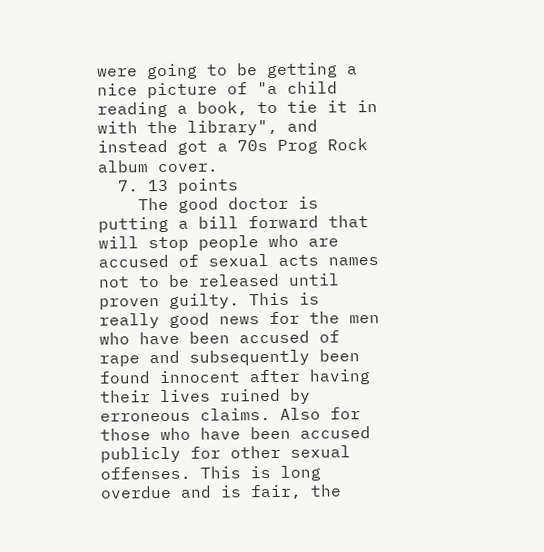were going to be getting a nice picture of "a child reading a book, to tie it in with the library", and instead got a 70s Prog Rock album cover.
  7. 13 points
    The good doctor is putting a bill forward that will stop people who are accused of sexual acts names not to be released until proven guilty. This is really good news for the men who have been accused of rape and subsequently been found innocent after having their lives ruined by erroneous claims. Also for those who have been accused publicly for other sexual offenses. This is long overdue and is fair, the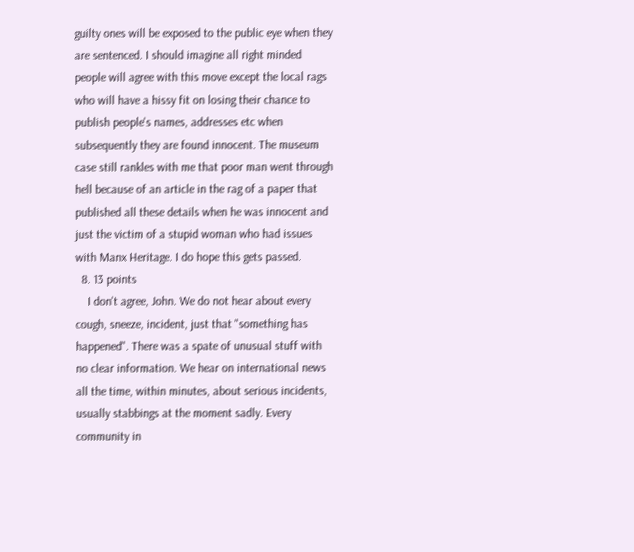guilty ones will be exposed to the public eye when they are sentenced. I should imagine all right minded people will agree with this move except the local rags who will have a hissy fit on losing their chance to publish people's names, addresses etc when subsequently they are found innocent. The museum case still rankles with me that poor man went through hell because of an article in the rag of a paper that published all these details when he was innocent and just the victim of a stupid woman who had issues with Manx Heritage. I do hope this gets passed.
  8. 13 points
    I don't agree, John. We do not hear about every cough, sneeze, incident, just that "something has happened". There was a spate of unusual stuff with no clear information. We hear on international news all the time, within minutes, about serious incidents, usually stabbings at the moment sadly. Every community in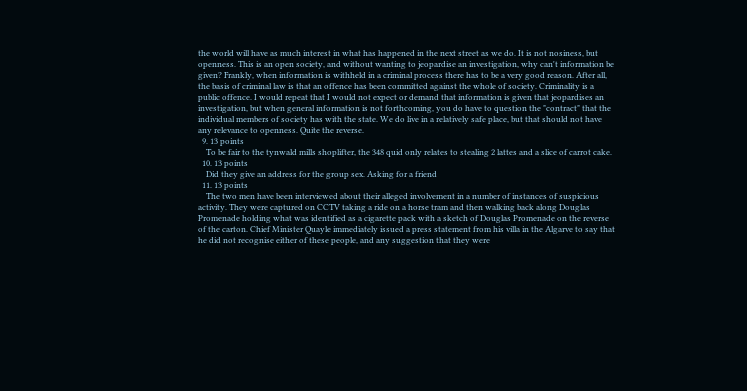the world will have as much interest in what has happened in the next street as we do. It is not nosiness, but openness. This is an open society, and without wanting to jeopardise an investigation, why can't information be given? Frankly, when information is withheld in a criminal process there has to be a very good reason. After all, the basis of criminal law is that an offence has been committed against the whole of society. Criminality is a public offence. I would repeat that I would not expect or demand that information is given that jeopardises an investigation, but when general information is not forthcoming, you do have to question the "contract" that the individual members of society has with the state. We do live in a relatively safe place, but that should not have any relevance to openness. Quite the reverse.
  9. 13 points
    To be fair to the tynwald mills shoplifter, the 348 quid only relates to stealing 2 lattes and a slice of carrot cake.
  10. 13 points
    Did they give an address for the group sex. Asking for a friend
  11. 13 points
    The two men have been interviewed about their alleged involvement in a number of instances of suspicious activity. They were captured on CCTV taking a ride on a horse tram and then walking back along Douglas Promenade holding what was identified as a cigarette pack with a sketch of Douglas Promenade on the reverse of the carton. Chief Minister Quayle immediately issued a press statement from his villa in the Algarve to say that he did not recognise either of these people, and any suggestion that they were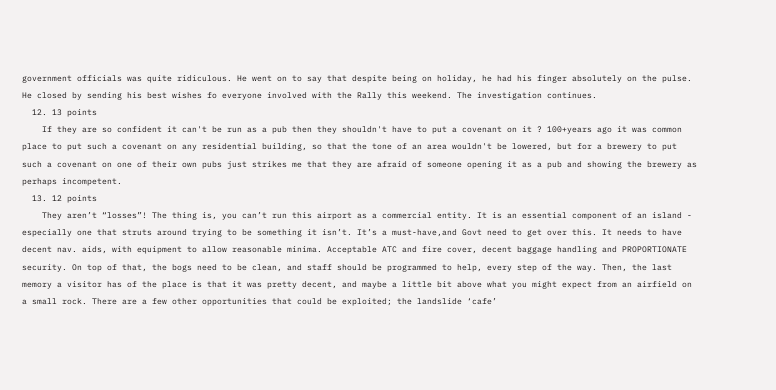government officials was quite ridiculous. He went on to say that despite being on holiday, he had his finger absolutely on the pulse. He closed by sending his best wishes fo everyone involved with the Rally this weekend. The investigation continues.
  12. 13 points
    If they are so confident it can't be run as a pub then they shouldn't have to put a covenant on it ? 100+years ago it was common place to put such a covenant on any residential building, so that the tone of an area wouldn't be lowered, but for a brewery to put such a covenant on one of their own pubs just strikes me that they are afraid of someone opening it as a pub and showing the brewery as perhaps incompetent.
  13. 12 points
    They aren’t “losses”! The thing is, you can’t run this airport as a commercial entity. It is an essential component of an island - especially one that struts around trying to be something it isn’t. It’s a must-have,and Govt need to get over this. It needs to have decent nav. aids, with equipment to allow reasonable minima. Acceptable ATC and fire cover, decent baggage handling and PROPORTIONATE security. On top of that, the bogs need to be clean, and staff should be programmed to help, every step of the way. Then, the last memory a visitor has of the place is that it was pretty decent, and maybe a little bit above what you might expect from an airfield on a small rock. There are a few other opportunities that could be exploited; the landslide ‘cafe’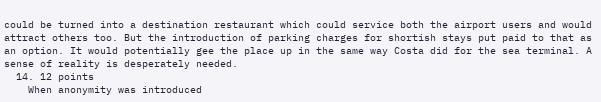could be turned into a destination restaurant which could service both the airport users and would attract others too. But the introduction of parking charges for shortish stays put paid to that as an option. It would potentially gee the place up in the same way Costa did for the sea terminal. A sense of reality is desperately needed.
  14. 12 points
    When anonymity was introduced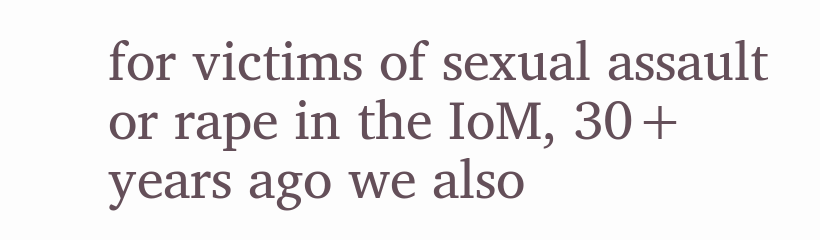for victims of sexual assault or rape in the IoM, 30+ years ago we also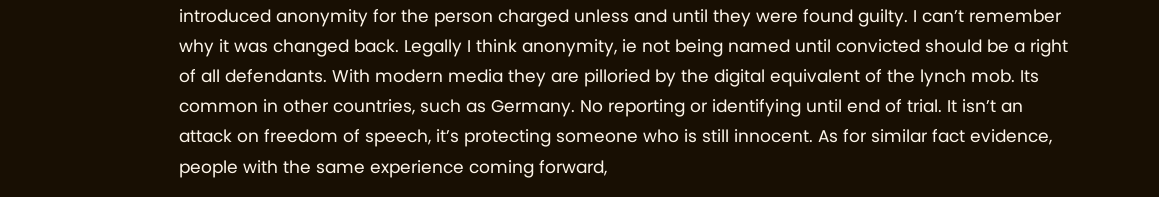introduced anonymity for the person charged unless and until they were found guilty. I can’t remember why it was changed back. Legally I think anonymity, ie not being named until convicted should be a right of all defendants. With modern media they are pilloried by the digital equivalent of the lynch mob. Its common in other countries, such as Germany. No reporting or identifying until end of trial. It isn’t an attack on freedom of speech, it’s protecting someone who is still innocent. As for similar fact evidence, people with the same experience coming forward,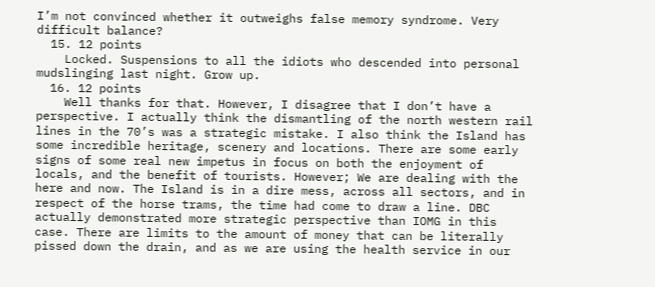I’m not convinced whether it outweighs false memory syndrome. Very difficult balance?
  15. 12 points
    Locked. Suspensions to all the idiots who descended into personal mudslinging last night. Grow up.
  16. 12 points
    Well thanks for that. However, I disagree that I don’t have a perspective. I actually think the dismantling of the north western rail lines in the 70’s was a strategic mistake. I also think the Island has some incredible heritage, scenery and locations. There are some early signs of some real new impetus in focus on both the enjoyment of locals, and the benefit of tourists. However; We are dealing with the here and now. The Island is in a dire mess, across all sectors, and in respect of the horse trams, the time had come to draw a line. DBC actually demonstrated more strategic perspective than IOMG in this case. There are limits to the amount of money that can be literally pissed down the drain, and as we are using the health service in our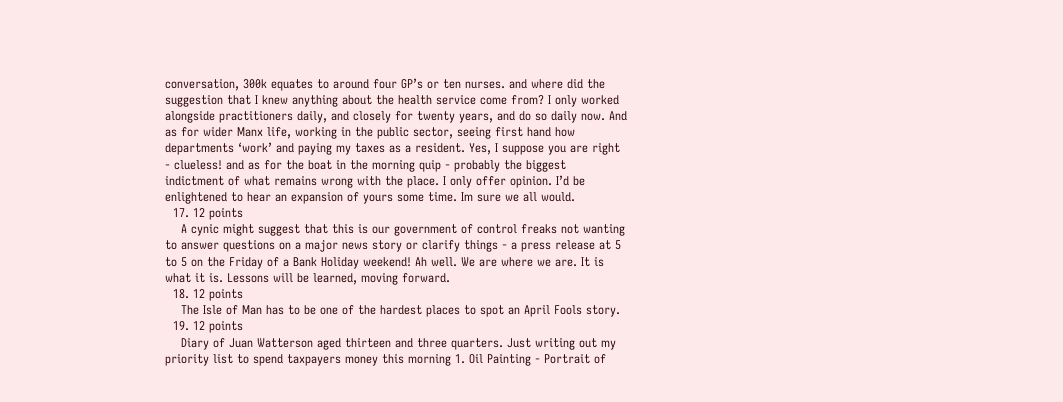conversation, 300k equates to around four GP’s or ten nurses. and where did the suggestion that I knew anything about the health service come from? I only worked alongside practitioners daily, and closely for twenty years, and do so daily now. And as for wider Manx life, working in the public sector, seeing first hand how departments ‘work’ and paying my taxes as a resident. Yes, I suppose you are right - clueless! and as for the boat in the morning quip - probably the biggest indictment of what remains wrong with the place. I only offer opinion. I’d be enlightened to hear an expansion of yours some time. Im sure we all would.
  17. 12 points
    A cynic might suggest that this is our government of control freaks not wanting to answer questions on a major news story or clarify things - a press release at 5 to 5 on the Friday of a Bank Holiday weekend! Ah well. We are where we are. It is what it is. Lessons will be learned, moving forward.
  18. 12 points
    The Isle of Man has to be one of the hardest places to spot an April Fools story.
  19. 12 points
    Diary of Juan Watterson aged thirteen and three quarters. Just writing out my priority list to spend taxpayers money this morning 1. Oil Painting - Portrait of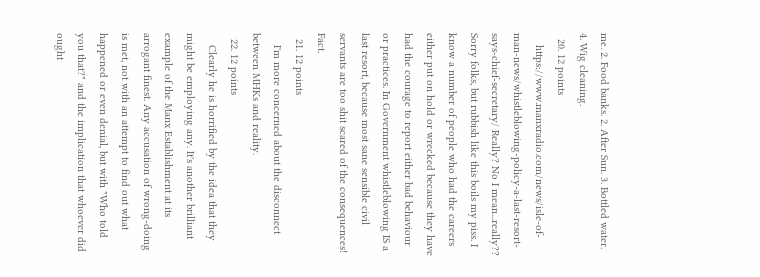me. 2. Food banks. 2. After Sun. 3. Bottled water. 4. Wig cleaning.
  20. 12 points
    https://www.manxradio.com/news/isle-of-man-news/whistleblowing-policy-a-last-resort-says-chief-secretary/ Really? No I mean...really?? Sorry folks, but rubbish like this boils my piss. I know a number of people who had the careers either put on hold or wrecked because they have had the courage to report either bad behaviour or practices. In Government whistleblowing IS a last resort, because most sane sensible civil servants are too shit scared of the consequences! Fact.
  21. 12 points
    I'm more concerned about the disconnect between MHKs and reality.
  22. 12 points
    Clearly he is horrified by the idea that they might be employing any. It's another brilliant example of the Manx Establishment at its arrogant finest. Any accusation of wrong-doing is met, not with an attempt to find out what happened or even denial, but with "Who told you that?" and the implication that whoever did ought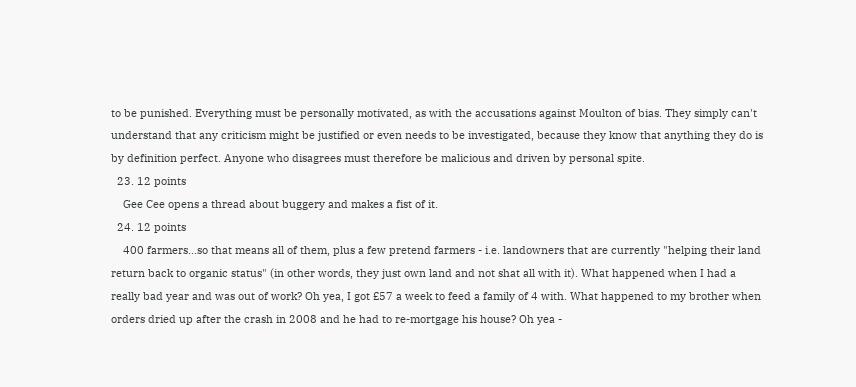to be punished. Everything must be personally motivated, as with the accusations against Moulton of bias. They simply can't understand that any criticism might be justified or even needs to be investigated, because they know that anything they do is by definition perfect. Anyone who disagrees must therefore be malicious and driven by personal spite.
  23. 12 points
    Gee Cee opens a thread about buggery and makes a fist of it.
  24. 12 points
    400 farmers...so that means all of them, plus a few pretend farmers - i.e. landowners that are currently "helping their land return back to organic status" (in other words, they just own land and not shat all with it). What happened when I had a really bad year and was out of work? Oh yea, I got £57 a week to feed a family of 4 with. What happened to my brother when orders dried up after the crash in 2008 and he had to re-mortgage his house? Oh yea -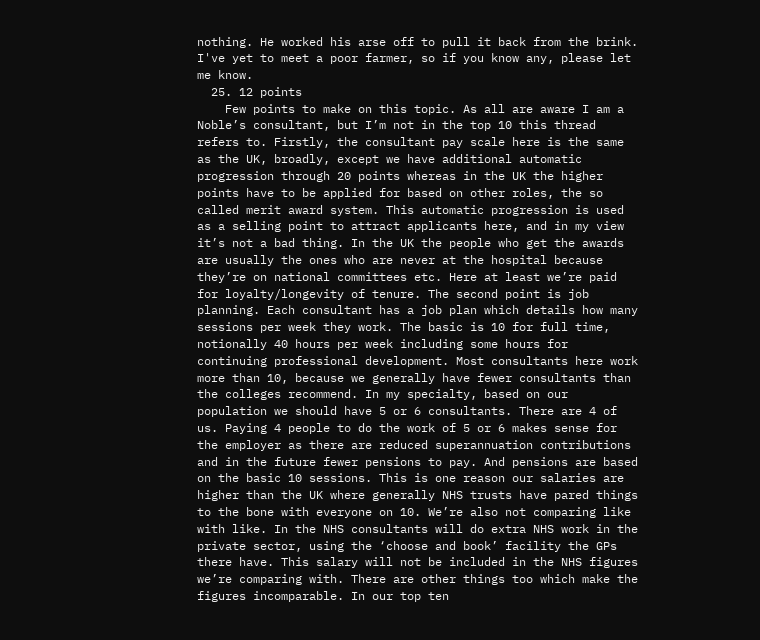nothing. He worked his arse off to pull it back from the brink. I've yet to meet a poor farmer, so if you know any, please let me know.
  25. 12 points
    Few points to make on this topic. As all are aware I am a Noble’s consultant, but I’m not in the top 10 this thread refers to. Firstly, the consultant pay scale here is the same as the UK, broadly, except we have additional automatic progression through 20 points whereas in the UK the higher points have to be applied for based on other roles, the so called merit award system. This automatic progression is used as a selling point to attract applicants here, and in my view it’s not a bad thing. In the UK the people who get the awards are usually the ones who are never at the hospital because they’re on national committees etc. Here at least we’re paid for loyalty/longevity of tenure. The second point is job planning. Each consultant has a job plan which details how many sessions per week they work. The basic is 10 for full time, notionally 40 hours per week including some hours for continuing professional development. Most consultants here work more than 10, because we generally have fewer consultants than the colleges recommend. In my specialty, based on our population we should have 5 or 6 consultants. There are 4 of us. Paying 4 people to do the work of 5 or 6 makes sense for the employer as there are reduced superannuation contributions and in the future fewer pensions to pay. And pensions are based on the basic 10 sessions. This is one reason our salaries are higher than the UK where generally NHS trusts have pared things to the bone with everyone on 10. We’re also not comparing like with like. In the NHS consultants will do extra NHS work in the private sector, using the ‘choose and book’ facility the GPs there have. This salary will not be included in the NHS figures we’re comparing with. There are other things too which make the figures incomparable. In our top ten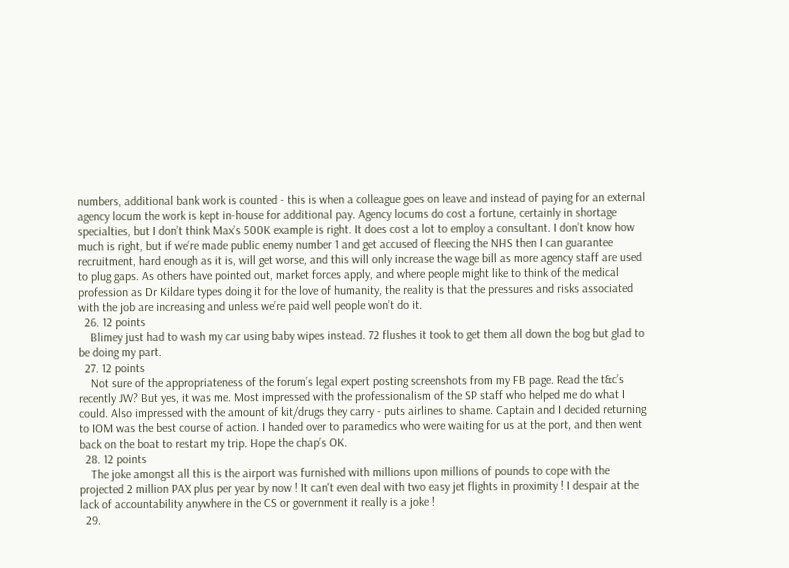numbers, additional bank work is counted - this is when a colleague goes on leave and instead of paying for an external agency locum the work is kept in-house for additional pay. Agency locums do cost a fortune, certainly in shortage specialties, but I don’t think Max’s 500K example is right. It does cost a lot to employ a consultant. I don’t know how much is right, but if we’re made public enemy number 1 and get accused of fleecing the NHS then I can guarantee recruitment, hard enough as it is, will get worse, and this will only increase the wage bill as more agency staff are used to plug gaps. As others have pointed out, market forces apply, and where people might like to think of the medical profession as Dr Kildare types doing it for the love of humanity, the reality is that the pressures and risks associated with the job are increasing and unless we’re paid well people won’t do it.
  26. 12 points
    Blimey just had to wash my car using baby wipes instead. 72 flushes it took to get them all down the bog but glad to be doing my part.
  27. 12 points
    Not sure of the appropriateness of the forum’s legal expert posting screenshots from my FB page. Read the t&c’s recently JW? But yes, it was me. Most impressed with the professionalism of the SP staff who helped me do what I could. Also impressed with the amount of kit/drugs they carry - puts airlines to shame. Captain and I decided returning to IOM was the best course of action. I handed over to paramedics who were waiting for us at the port, and then went back on the boat to restart my trip. Hope the chap’s OK.
  28. 12 points
    The joke amongst all this is the airport was furnished with millions upon millions of pounds to cope with the projected 2 million PAX plus per year by now ! It can't even deal with two easy jet flights in proximity ! I despair at the lack of accountability anywhere in the CS or government it really is a joke !
  29.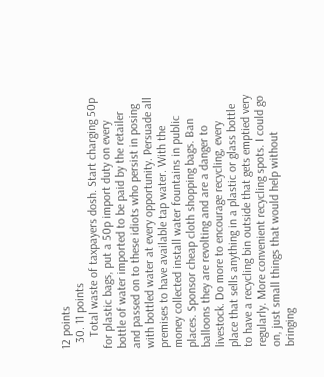12 points
  30. 11 points
    Total waste of taxpayers dosh. Start charging 50p for plastic bags, put a 50p import duty on every bottle of water imported to be paid by the retailer and passed on to these idiots who persist in posing with bottled water at every opportunity. Persuade all premises to have available tap water. With the money collected install water fountains in public places. Sponsor cheap cloth shopping bags. Ban balloons they are revolting and are a danger to livestock. Do more to encourage recycling, every place that sells anything in a plastic or glass bottle to have a recycling bin outside that gets emptied very regularly. More convenient recycling spots. I could go on, just small things that would help without bringing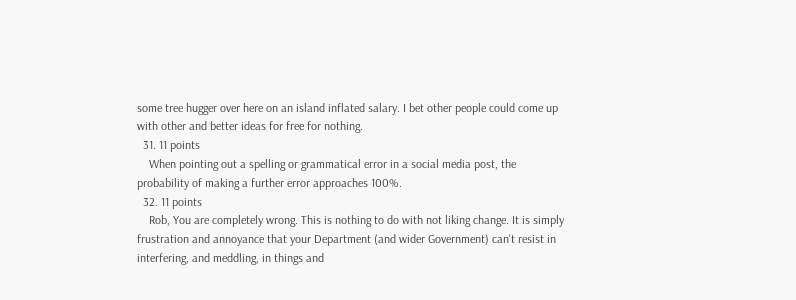some tree hugger over here on an island inflated salary. I bet other people could come up with other and better ideas for free for nothing.
  31. 11 points
    When pointing out a spelling or grammatical error in a social media post, the probability of making a further error approaches 100%.
  32. 11 points
    Rob, You are completely wrong. This is nothing to do with not liking change. It is simply frustration and annoyance that your Department (and wider Government) can't resist in interfering, and meddling, in things and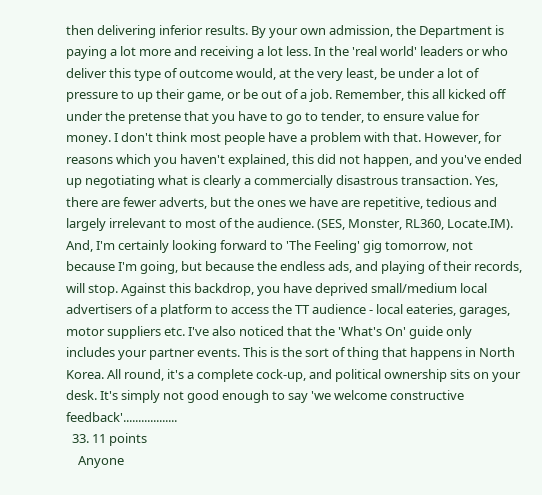then delivering inferior results. By your own admission, the Department is paying a lot more and receiving a lot less. In the 'real world' leaders or who deliver this type of outcome would, at the very least, be under a lot of pressure to up their game, or be out of a job. Remember, this all kicked off under the pretense that you have to go to tender, to ensure value for money. I don't think most people have a problem with that. However, for reasons which you haven't explained, this did not happen, and you've ended up negotiating what is clearly a commercially disastrous transaction. Yes, there are fewer adverts, but the ones we have are repetitive, tedious and largely irrelevant to most of the audience. (SES, Monster, RL360, Locate.IM). And, I'm certainly looking forward to 'The Feeling' gig tomorrow, not because I'm going, but because the endless ads, and playing of their records, will stop. Against this backdrop, you have deprived small/medium local advertisers of a platform to access the TT audience - local eateries, garages, motor suppliers etc. I've also noticed that the 'What's On' guide only includes your partner events. This is the sort of thing that happens in North Korea. All round, it's a complete cock-up, and political ownership sits on your desk. It's simply not good enough to say 'we welcome constructive feedback'..................
  33. 11 points
    Anyone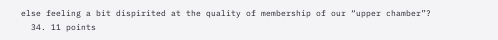else feeling a bit dispirited at the quality of membership of our “upper chamber”?
  34. 11 points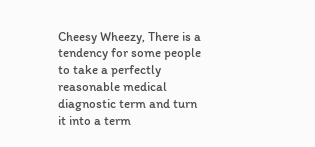Cheesy Wheezy, There is a tendency for some people to take a perfectly reasonable medical diagnostic term and turn it into a term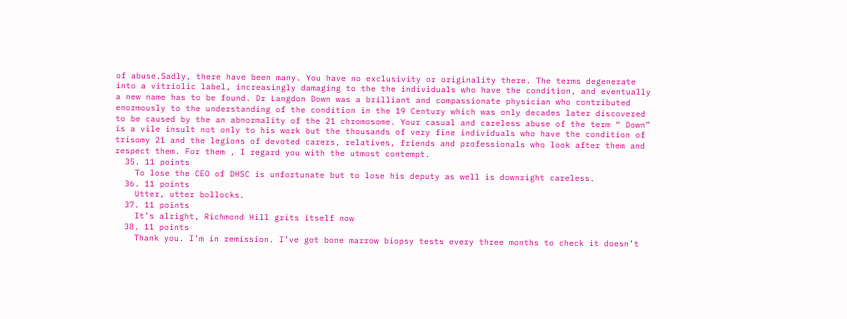of abuse.Sadly, there have been many. You have no exclusivity or originality there. The terms degenerate into a vitriolic label, increasingly damaging to the the individuals who have the condition, and eventually a new name has to be found. Dr Langdon Down was a brilliant and compassionate physician who contributed enormously to the understanding of the condition in the 19 Century which was only decades later discovered to be caused by the an abnormality of the 21 chromosome. Your casual and careless abuse of the term “ Down” is a vile insult not only to his work but the thousands of very fine individuals who have the condition of trisomy 21 and the legions of devoted carers, relatives, friends and professionals who look after them and respect them. For them , I regard you with the utmost contempt.
  35. 11 points
    To lose the CEO of DHSC is unfortunate but to lose his deputy as well is downright careless.
  36. 11 points
    Utter, utter bollocks.
  37. 11 points
    It’s alright, Richmond Hill grits itself now
  38. 11 points
    Thank you. I’m in remission. I’ve got bone marrow biopsy tests every three months to check it doesn’t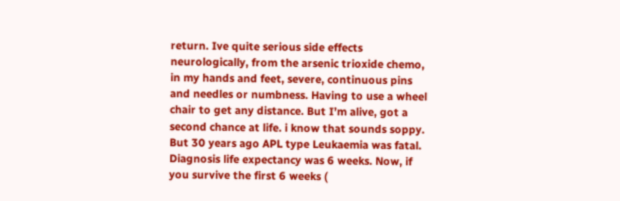return. Ive quite serious side effects neurologically, from the arsenic trioxide chemo, in my hands and feet, severe, continuous pins and needles or numbness. Having to use a wheel chair to get any distance. But I’m alive, got a second chance at life. i know that sounds soppy. But 30 years ago APL type Leukaemia was fatal. Diagnosis life expectancy was 6 weeks. Now, if you survive the first 6 weeks (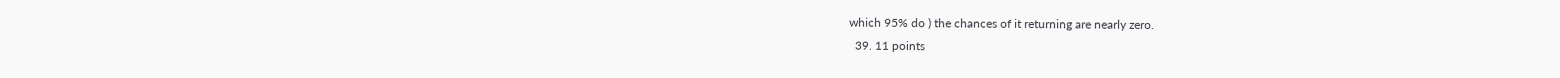which 95% do ) the chances of it returning are nearly zero.
  39. 11 points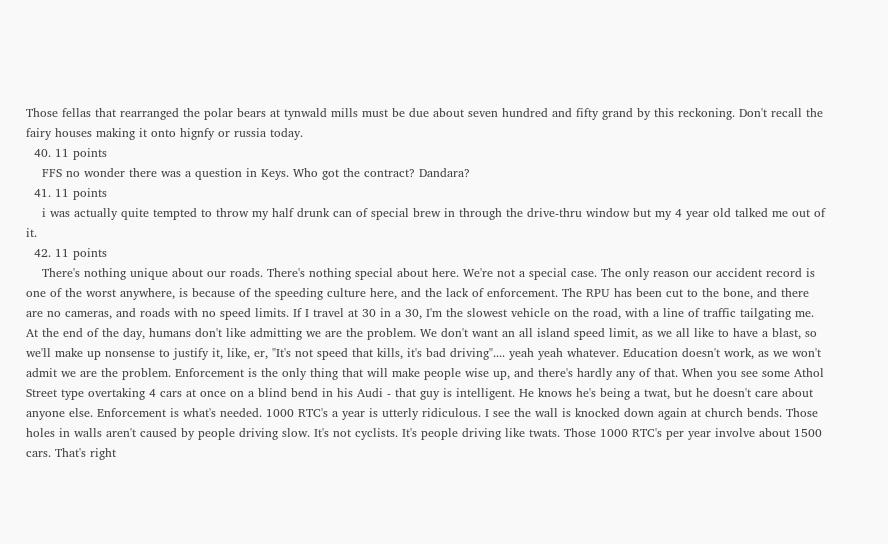Those fellas that rearranged the polar bears at tynwald mills must be due about seven hundred and fifty grand by this reckoning. Don't recall the fairy houses making it onto hignfy or russia today.
  40. 11 points
    FFS no wonder there was a question in Keys. Who got the contract? Dandara?
  41. 11 points
    i was actually quite tempted to throw my half drunk can of special brew in through the drive-thru window but my 4 year old talked me out of it.
  42. 11 points
    There's nothing unique about our roads. There's nothing special about here. We're not a special case. The only reason our accident record is one of the worst anywhere, is because of the speeding culture here, and the lack of enforcement. The RPU has been cut to the bone, and there are no cameras, and roads with no speed limits. If I travel at 30 in a 30, I'm the slowest vehicle on the road, with a line of traffic tailgating me. At the end of the day, humans don't like admitting we are the problem. We don't want an all island speed limit, as we all like to have a blast, so we'll make up nonsense to justify it, like, er, "It's not speed that kills, it's bad driving".... yeah yeah whatever. Education doesn't work, as we won't admit we are the problem. Enforcement is the only thing that will make people wise up, and there's hardly any of that. When you see some Athol Street type overtaking 4 cars at once on a blind bend in his Audi - that guy is intelligent. He knows he's being a twat, but he doesn't care about anyone else. Enforcement is what's needed. 1000 RTC's a year is utterly ridiculous. I see the wall is knocked down again at church bends. Those holes in walls aren't caused by people driving slow. It's not cyclists. It's people driving like twats. Those 1000 RTC's per year involve about 1500 cars. That's right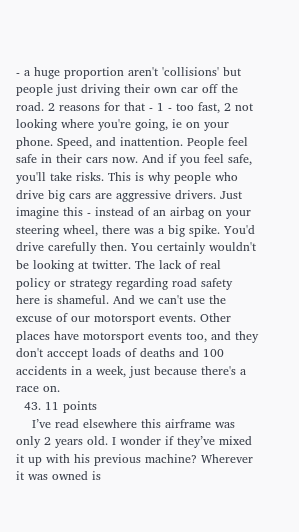- a huge proportion aren't 'collisions' but people just driving their own car off the road. 2 reasons for that - 1 - too fast, 2 not looking where you're going, ie on your phone. Speed, and inattention. People feel safe in their cars now. And if you feel safe, you'll take risks. This is why people who drive big cars are aggressive drivers. Just imagine this - instead of an airbag on your steering wheel, there was a big spike. You'd drive carefully then. You certainly wouldn't be looking at twitter. The lack of real policy or strategy regarding road safety here is shameful. And we can't use the excuse of our motorsport events. Other places have motorsport events too, and they don't acccept loads of deaths and 100 accidents in a week, just because there's a race on.
  43. 11 points
    I’ve read elsewhere this airframe was only 2 years old. I wonder if they’ve mixed it up with his previous machine? Wherever it was owned is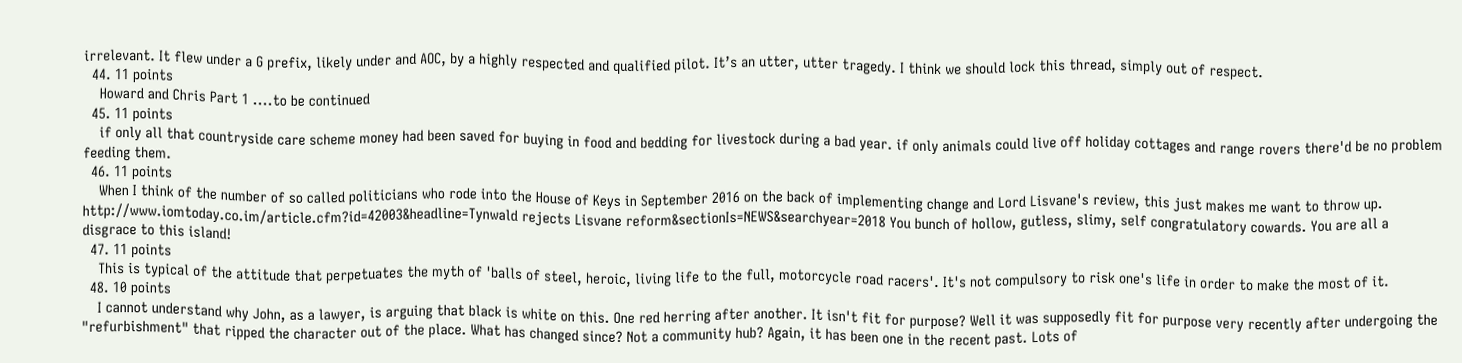irrelevant. It flew under a G prefix, likely under and AOC, by a highly respected and qualified pilot. It’s an utter, utter tragedy. I think we should lock this thread, simply out of respect.
  44. 11 points
    Howard and Chris Part 1 ....to be continued
  45. 11 points
    if only all that countryside care scheme money had been saved for buying in food and bedding for livestock during a bad year. if only animals could live off holiday cottages and range rovers there'd be no problem feeding them.
  46. 11 points
    When I think of the number of so called politicians who rode into the House of Keys in September 2016 on the back of implementing change and Lord Lisvane's review, this just makes me want to throw up. http://www.iomtoday.co.im/article.cfm?id=42003&headline=Tynwald rejects Lisvane reform&sectionIs=NEWS&searchyear=2018 You bunch of hollow, gutless, slimy, self congratulatory cowards. You are all a disgrace to this island!
  47. 11 points
    This is typical of the attitude that perpetuates the myth of 'balls of steel, heroic, living life to the full, motorcycle road racers'. It's not compulsory to risk one's life in order to make the most of it.
  48. 10 points
    I cannot understand why John, as a lawyer, is arguing that black is white on this. One red herring after another. It isn't fit for purpose? Well it was supposedly fit for purpose very recently after undergoing the "refurbishment" that ripped the character out of the place. What has changed since? Not a community hub? Again, it has been one in the recent past. Lots of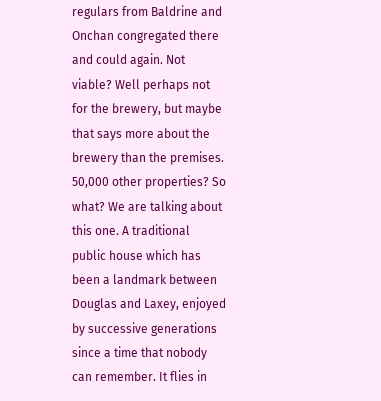regulars from Baldrine and Onchan congregated there and could again. Not viable? Well perhaps not for the brewery, but maybe that says more about the brewery than the premises. 50,000 other properties? So what? We are talking about this one. A traditional public house which has been a landmark between Douglas and Laxey, enjoyed by successive generations since a time that nobody can remember. It flies in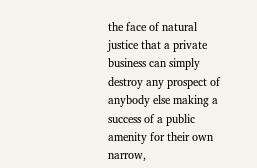the face of natural justice that a private business can simply destroy any prospect of anybody else making a success of a public amenity for their own narrow,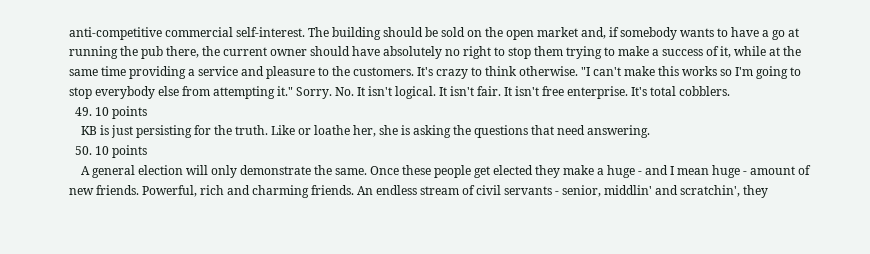anti-competitive commercial self-interest. The building should be sold on the open market and, if somebody wants to have a go at running the pub there, the current owner should have absolutely no right to stop them trying to make a success of it, while at the same time providing a service and pleasure to the customers. It's crazy to think otherwise. "I can't make this works so I'm going to stop everybody else from attempting it." Sorry. No. It isn't logical. It isn't fair. It isn't free enterprise. It's total cobblers.
  49. 10 points
    KB is just persisting for the truth. Like or loathe her, she is asking the questions that need answering.
  50. 10 points
    A general election will only demonstrate the same. Once these people get elected they make a huge - and I mean huge - amount of new friends. Powerful, rich and charming friends. An endless stream of civil servants - senior, middlin' and scratchin', they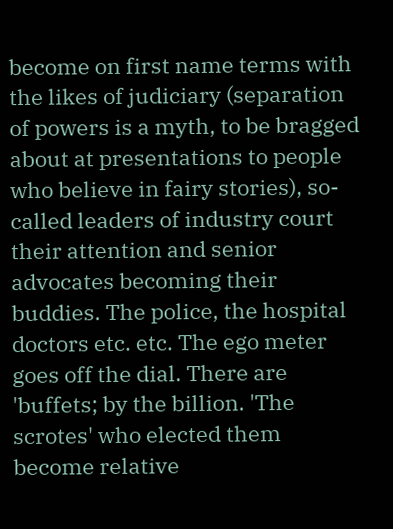become on first name terms with the likes of judiciary (separation of powers is a myth, to be bragged about at presentations to people who believe in fairy stories), so-called leaders of industry court their attention and senior advocates becoming their buddies. The police, the hospital doctors etc. etc. The ego meter goes off the dial. There are 'buffets; by the billion. 'The scrotes' who elected them become relative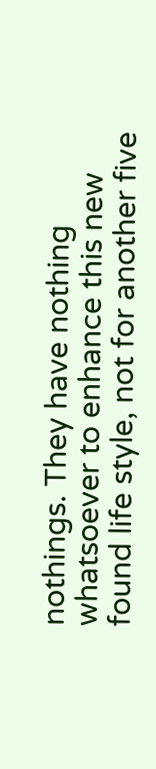nothings. They have nothing whatsoever to enhance this new found life style, not for another five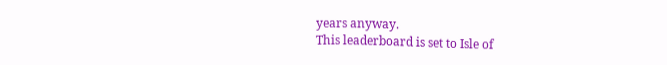years anyway.
This leaderboard is set to Isle of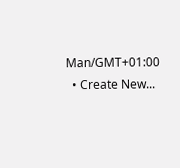Man/GMT+01:00
  • Create New...